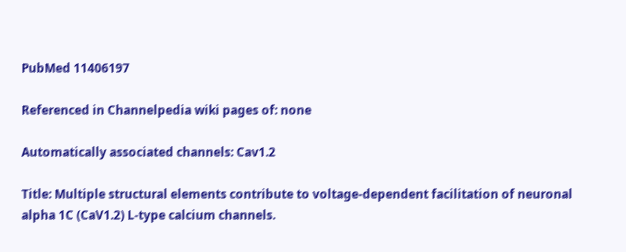PubMed 11406197

Referenced in Channelpedia wiki pages of: none

Automatically associated channels: Cav1.2

Title: Multiple structural elements contribute to voltage-dependent facilitation of neuronal alpha 1C (CaV1.2) L-type calcium channels.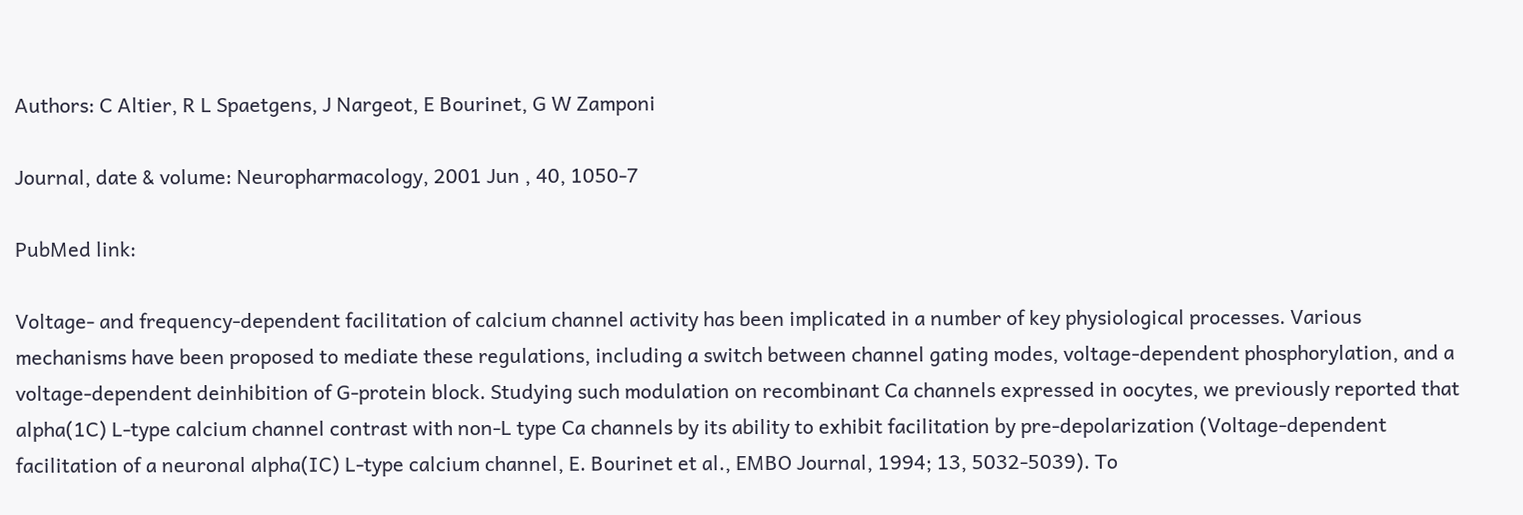Authors: C Altier, R L Spaetgens, J Nargeot, E Bourinet, G W Zamponi

Journal, date & volume: Neuropharmacology, 2001 Jun , 40, 1050-7

PubMed link:

Voltage- and frequency-dependent facilitation of calcium channel activity has been implicated in a number of key physiological processes. Various mechanisms have been proposed to mediate these regulations, including a switch between channel gating modes, voltage-dependent phosphorylation, and a voltage-dependent deinhibition of G-protein block. Studying such modulation on recombinant Ca channels expressed in oocytes, we previously reported that alpha(1C) L-type calcium channel contrast with non-L type Ca channels by its ability to exhibit facilitation by pre-depolarization (Voltage-dependent facilitation of a neuronal alpha(IC) L-type calcium channel, E. Bourinet et al., EMBO Journal, 1994; 13, 5032-5039). To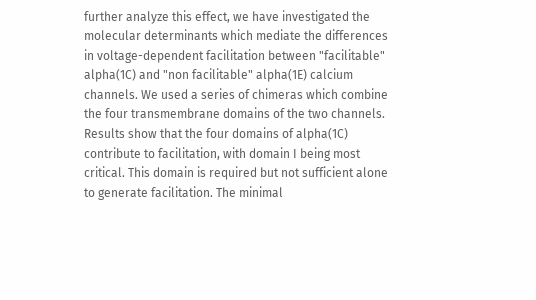further analyze this effect, we have investigated the molecular determinants which mediate the differences in voltage-dependent facilitation between "facilitable" alpha(1C) and "non facilitable" alpha(1E) calcium channels. We used a series of chimeras which combine the four transmembrane domains of the two channels. Results show that the four domains of alpha(1C) contribute to facilitation, with domain I being most critical. This domain is required but not sufficient alone to generate facilitation. The minimal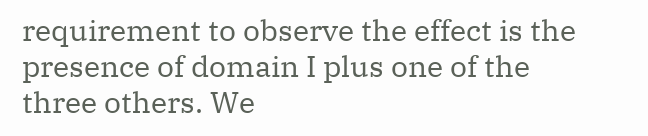requirement to observe the effect is the presence of domain I plus one of the three others. We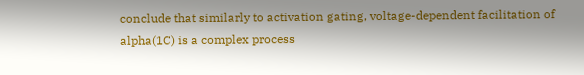conclude that similarly to activation gating, voltage-dependent facilitation of alpha(1C) is a complex process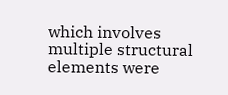which involves multiple structural elements were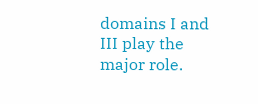domains I and III play the major role.